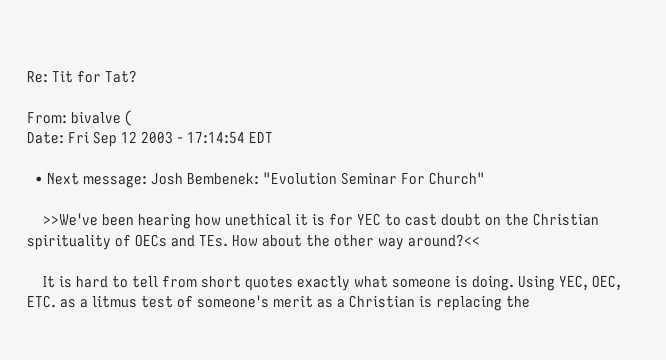Re: Tit for Tat?

From: bivalve (
Date: Fri Sep 12 2003 - 17:14:54 EDT

  • Next message: Josh Bembenek: "Evolution Seminar For Church"

    >>We've been hearing how unethical it is for YEC to cast doubt on the Christian spirituality of OECs and TEs. How about the other way around?<<

    It is hard to tell from short quotes exactly what someone is doing. Using YEC, OEC, ETC. as a litmus test of someone's merit as a Christian is replacing the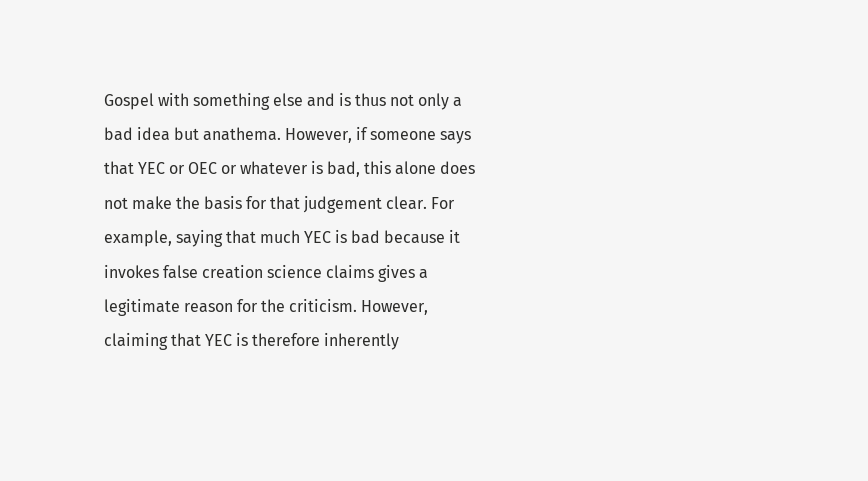Gospel with something else and is thus not only a bad idea but anathema. However, if someone says that YEC or OEC or whatever is bad, this alone does not make the basis for that judgement clear. For example, saying that much YEC is bad because it invokes false creation science claims gives a legitimate reason for the criticism. However, claiming that YEC is therefore inherently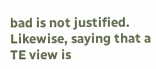bad is not justified. Likewise, saying that a TE view is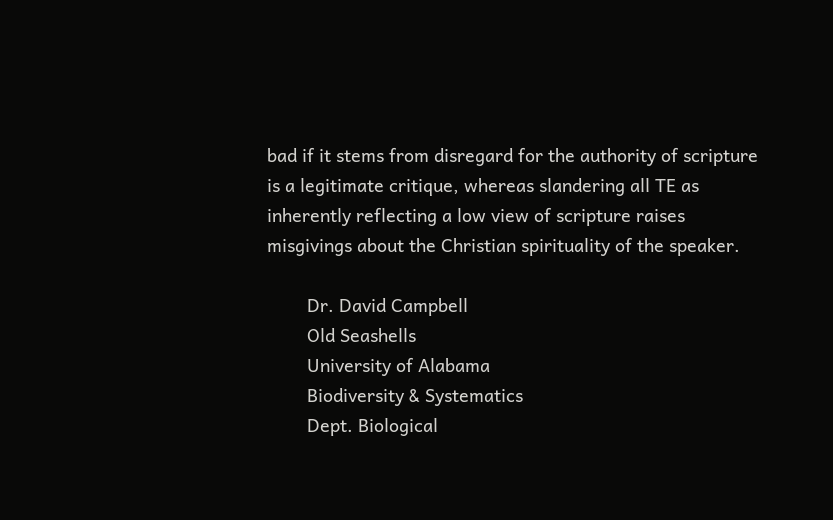bad if it stems from disregard for the authority of scripture is a legitimate critique, whereas slandering all TE as inherently reflecting a low view of scripture raises misgivings about the Christian spirituality of the speaker.

        Dr. David Campbell
        Old Seashells
        University of Alabama
        Biodiversity & Systematics
        Dept. Biological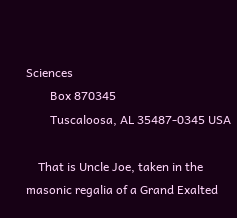Sciences
        Box 870345
        Tuscaloosa, AL 35487-0345 USA

    That is Uncle Joe, taken in the masonic regalia of a Grand Exalted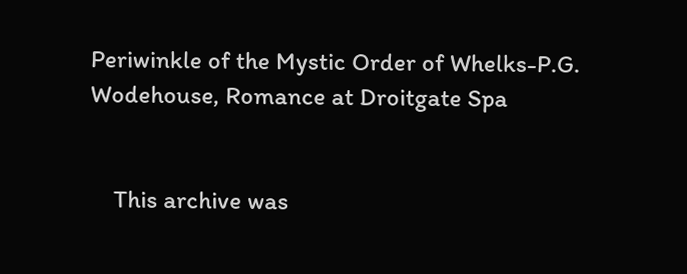Periwinkle of the Mystic Order of Whelks-P.G. Wodehouse, Romance at Droitgate Spa


    This archive was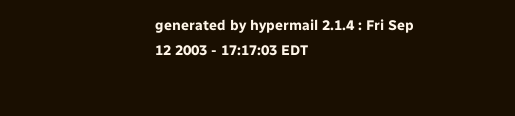generated by hypermail 2.1.4 : Fri Sep 12 2003 - 17:17:03 EDT